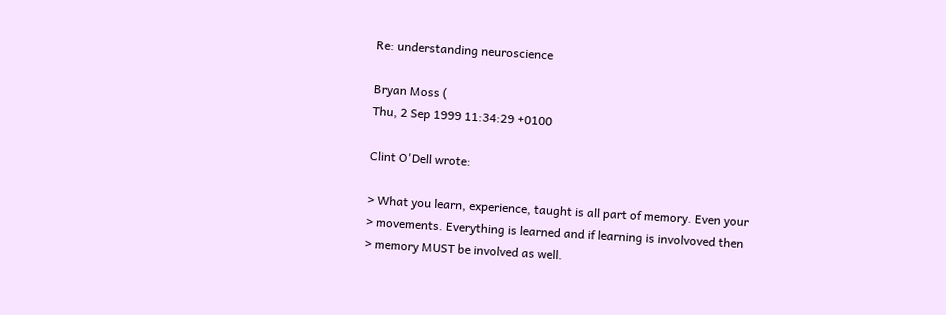Re: understanding neuroscience

Bryan Moss (
Thu, 2 Sep 1999 11:34:29 +0100

Clint O'Dell wrote:

> What you learn, experience, taught is all part of memory. Even your
> movements. Everything is learned and if learning is involvoved then
> memory MUST be involved as well.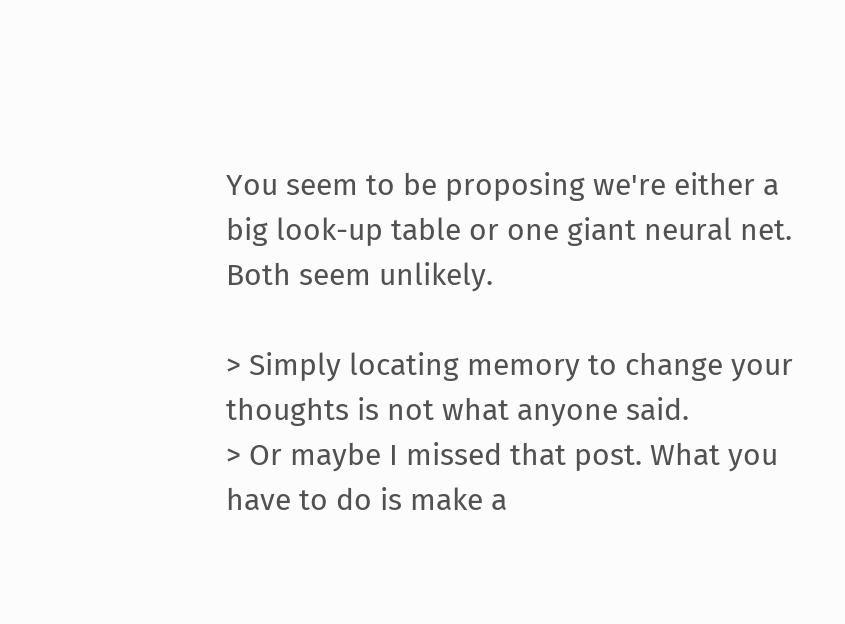You seem to be proposing we're either a big look-up table or one giant neural net. Both seem unlikely.

> Simply locating memory to change your thoughts is not what anyone said.
> Or maybe I missed that post. What you have to do is make a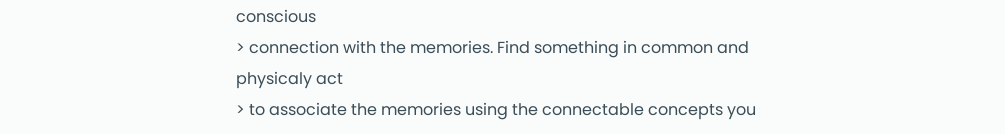conscious
> connection with the memories. Find something in common and physicaly act
> to associate the memories using the connectable concepts you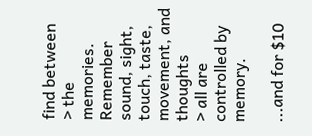find between
> the memories. Remember sound, sight, touch, taste, movement, and thoughts
> all are controlled by memory.

...and for $10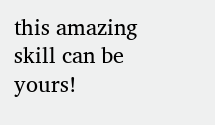this amazing skill can be yours!